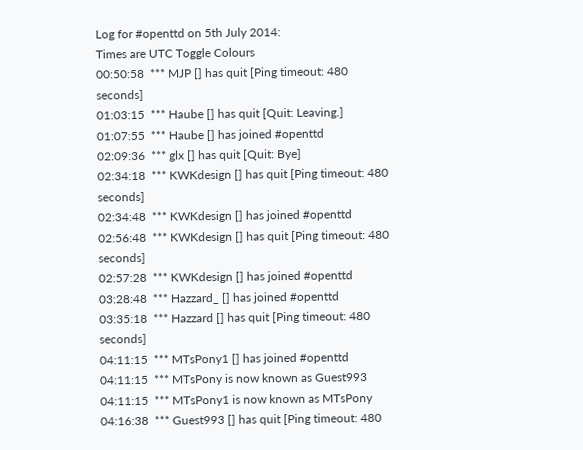Log for #openttd on 5th July 2014:
Times are UTC Toggle Colours
00:50:58  *** MJP [] has quit [Ping timeout: 480 seconds]
01:03:15  *** Haube [] has quit [Quit: Leaving.]
01:07:55  *** Haube [] has joined #openttd
02:09:36  *** glx [] has quit [Quit: Bye]
02:34:18  *** KWKdesign [] has quit [Ping timeout: 480 seconds]
02:34:48  *** KWKdesign [] has joined #openttd
02:56:48  *** KWKdesign [] has quit [Ping timeout: 480 seconds]
02:57:28  *** KWKdesign [] has joined #openttd
03:28:48  *** Hazzard_ [] has joined #openttd
03:35:18  *** Hazzard [] has quit [Ping timeout: 480 seconds]
04:11:15  *** MTsPony1 [] has joined #openttd
04:11:15  *** MTsPony is now known as Guest993
04:11:15  *** MTsPony1 is now known as MTsPony
04:16:38  *** Guest993 [] has quit [Ping timeout: 480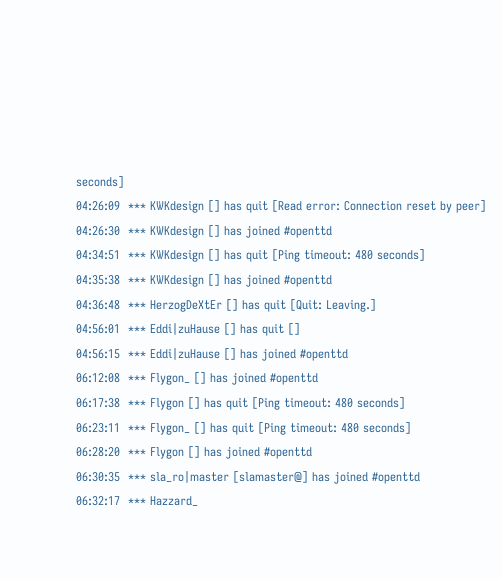seconds]
04:26:09  *** KWKdesign [] has quit [Read error: Connection reset by peer]
04:26:30  *** KWKdesign [] has joined #openttd
04:34:51  *** KWKdesign [] has quit [Ping timeout: 480 seconds]
04:35:38  *** KWKdesign [] has joined #openttd
04:36:48  *** HerzogDeXtEr [] has quit [Quit: Leaving.]
04:56:01  *** Eddi|zuHause [] has quit []
04:56:15  *** Eddi|zuHause [] has joined #openttd
06:12:08  *** Flygon_ [] has joined #openttd
06:17:38  *** Flygon [] has quit [Ping timeout: 480 seconds]
06:23:11  *** Flygon_ [] has quit [Ping timeout: 480 seconds]
06:28:20  *** Flygon [] has joined #openttd
06:30:35  *** sla_ro|master [slamaster@] has joined #openttd
06:32:17  *** Hazzard_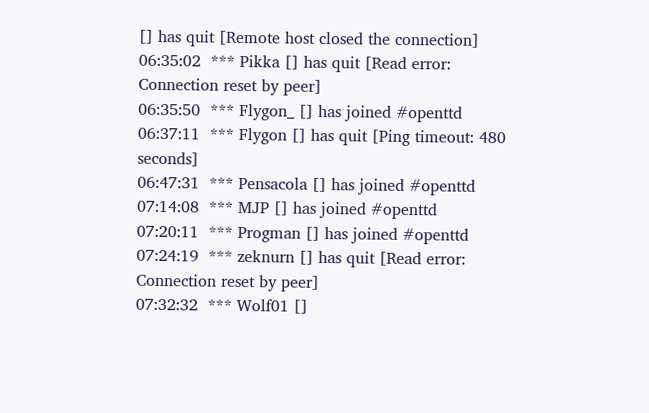[] has quit [Remote host closed the connection]
06:35:02  *** Pikka [] has quit [Read error: Connection reset by peer]
06:35:50  *** Flygon_ [] has joined #openttd
06:37:11  *** Flygon [] has quit [Ping timeout: 480 seconds]
06:47:31  *** Pensacola [] has joined #openttd
07:14:08  *** MJP [] has joined #openttd
07:20:11  *** Progman [] has joined #openttd
07:24:19  *** zeknurn [] has quit [Read error: Connection reset by peer]
07:32:32  *** Wolf01 []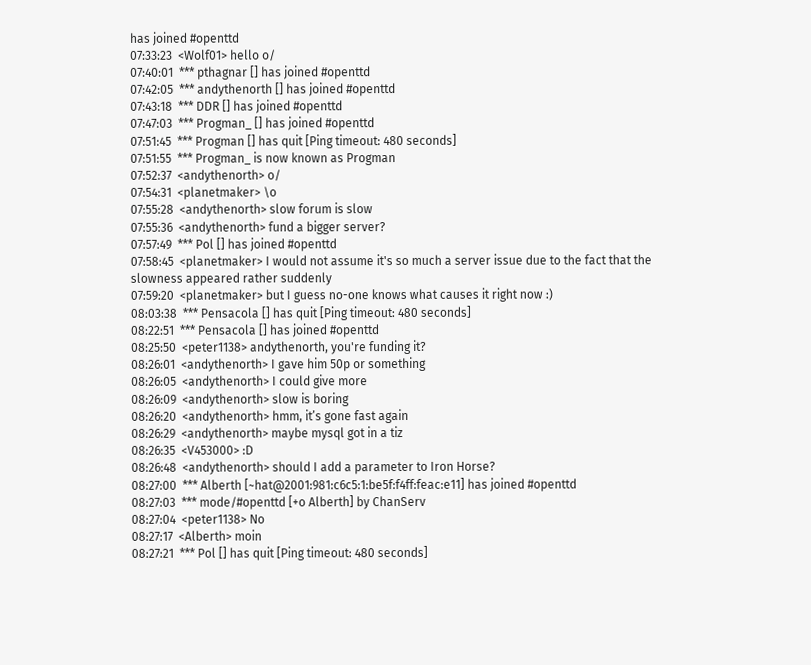has joined #openttd
07:33:23  <Wolf01> hello o/
07:40:01  *** pthagnar [] has joined #openttd
07:42:05  *** andythenorth [] has joined #openttd
07:43:18  *** DDR [] has joined #openttd
07:47:03  *** Progman_ [] has joined #openttd
07:51:45  *** Progman [] has quit [Ping timeout: 480 seconds]
07:51:55  *** Progman_ is now known as Progman
07:52:37  <andythenorth> o/
07:54:31  <planetmaker> \o
07:55:28  <andythenorth> slow forum is slow
07:55:36  <andythenorth> fund a bigger server?
07:57:49  *** Pol [] has joined #openttd
07:58:45  <planetmaker> I would not assume it's so much a server issue due to the fact that the slowness appeared rather suddenly
07:59:20  <planetmaker> but I guess no-one knows what causes it right now :)
08:03:38  *** Pensacola [] has quit [Ping timeout: 480 seconds]
08:22:51  *** Pensacola [] has joined #openttd
08:25:50  <peter1138> andythenorth, you're funding it?
08:26:01  <andythenorth> I gave him 50p or something
08:26:05  <andythenorth> I could give more
08:26:09  <andythenorth> slow is boring
08:26:20  <andythenorth> hmm, it’s gone fast again
08:26:29  <andythenorth> maybe mysql got in a tiz
08:26:35  <V453000> :D
08:26:48  <andythenorth> should I add a parameter to Iron Horse?
08:27:00  *** Alberth [~hat@2001:981:c6c5:1:be5f:f4ff:feac:e11] has joined #openttd
08:27:03  *** mode/#openttd [+o Alberth] by ChanServ
08:27:04  <peter1138> No
08:27:17  <Alberth> moin
08:27:21  *** Pol [] has quit [Ping timeout: 480 seconds]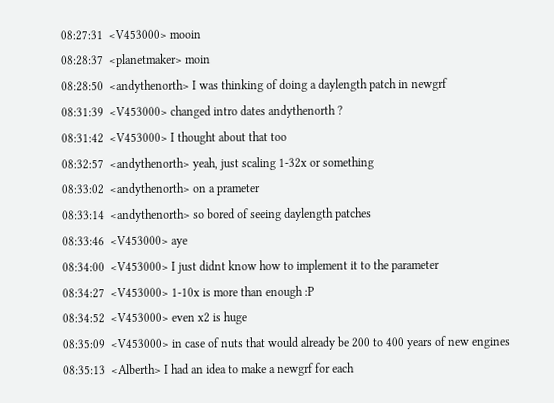08:27:31  <V453000> mooin
08:28:37  <planetmaker> moin
08:28:50  <andythenorth> I was thinking of doing a daylength patch in newgrf
08:31:39  <V453000> changed intro dates andythenorth ?
08:31:42  <V453000> I thought about that too
08:32:57  <andythenorth> yeah, just scaling 1-32x or something
08:33:02  <andythenorth> on a prameter
08:33:14  <andythenorth> so bored of seeing daylength patches
08:33:46  <V453000> aye
08:34:00  <V453000> I just didnt know how to implement it to the parameter
08:34:27  <V453000> 1-10x is more than enough :P
08:34:52  <V453000> even x2 is huge
08:35:09  <V453000> in case of nuts that would already be 200 to 400 years of new engines
08:35:13  <Alberth> I had an idea to make a newgrf for each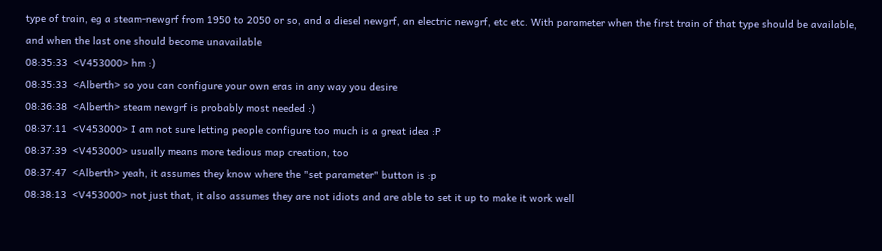type of train, eg a steam-newgrf from 1950 to 2050 or so, and a diesel newgrf, an electric newgrf, etc etc. With parameter when the first train of that type should be available, and when the last one should become unavailable
08:35:33  <V453000> hm :)
08:35:33  <Alberth> so you can configure your own eras in any way you desire
08:36:38  <Alberth> steam newgrf is probably most needed :)
08:37:11  <V453000> I am not sure letting people configure too much is a great idea :P
08:37:39  <V453000> usually means more tedious map creation, too
08:37:47  <Alberth> yeah, it assumes they know where the "set parameter" button is :p
08:38:13  <V453000> not just that, it also assumes they are not idiots and are able to set it up to make it work well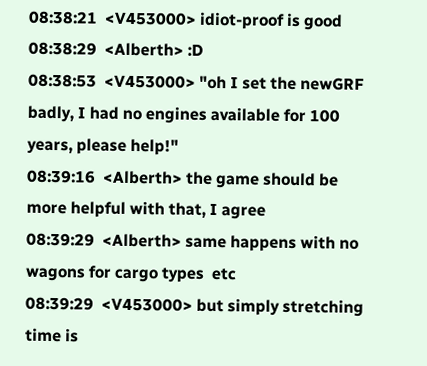08:38:21  <V453000> idiot-proof is good
08:38:29  <Alberth> :D
08:38:53  <V453000> "oh I set the newGRF badly, I had no engines available for 100 years, please help!"
08:39:16  <Alberth> the game should be more helpful with that, I agree
08:39:29  <Alberth> same happens with no wagons for cargo types  etc
08:39:29  <V453000> but simply stretching time is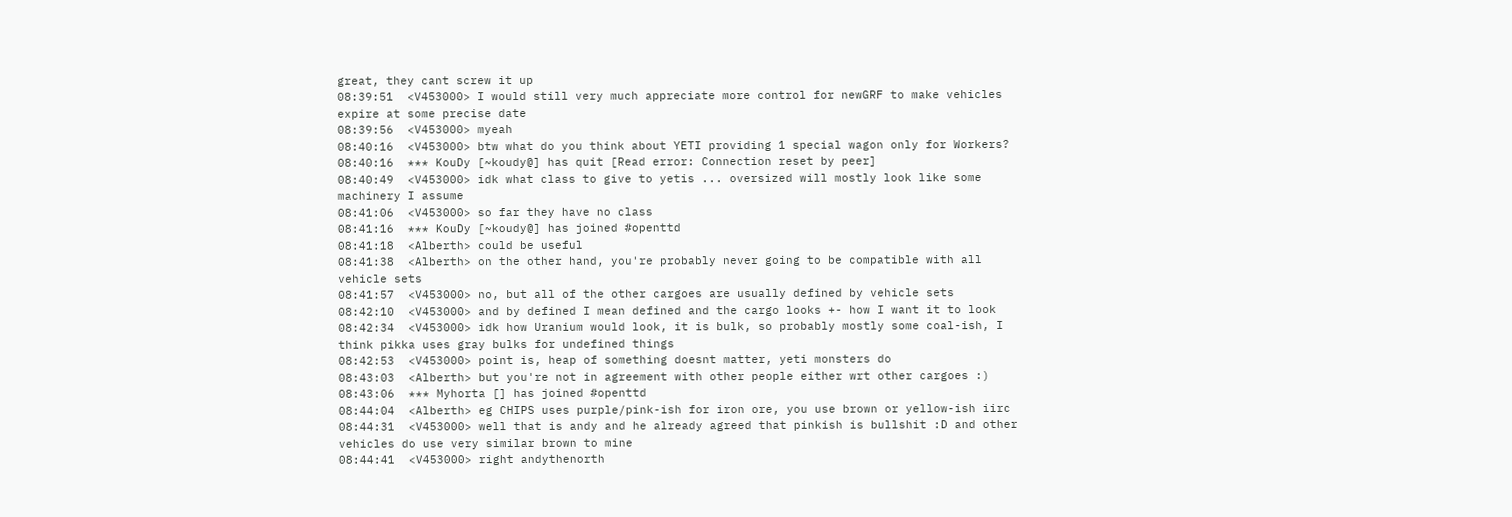great, they cant screw it up
08:39:51  <V453000> I would still very much appreciate more control for newGRF to make vehicles expire at some precise date
08:39:56  <V453000> myeah
08:40:16  <V453000> btw what do you think about YETI providing 1 special wagon only for Workers?
08:40:16  *** KouDy [~koudy@] has quit [Read error: Connection reset by peer]
08:40:49  <V453000> idk what class to give to yetis ... oversized will mostly look like some machinery I assume
08:41:06  <V453000> so far they have no class
08:41:16  *** KouDy [~koudy@] has joined #openttd
08:41:18  <Alberth> could be useful
08:41:38  <Alberth> on the other hand, you're probably never going to be compatible with all vehicle sets
08:41:57  <V453000> no, but all of the other cargoes are usually defined by vehicle sets
08:42:10  <V453000> and by defined I mean defined and the cargo looks +- how I want it to look
08:42:34  <V453000> idk how Uranium would look, it is bulk, so probably mostly some coal-ish, I think pikka uses gray bulks for undefined things
08:42:53  <V453000> point is, heap of something doesnt matter, yeti monsters do
08:43:03  <Alberth> but you're not in agreement with other people either wrt other cargoes :)
08:43:06  *** Myhorta [] has joined #openttd
08:44:04  <Alberth> eg CHIPS uses purple/pink-ish for iron ore, you use brown or yellow-ish iirc
08:44:31  <V453000> well that is andy and he already agreed that pinkish is bullshit :D and other vehicles do use very similar brown to mine
08:44:41  <V453000> right andythenorth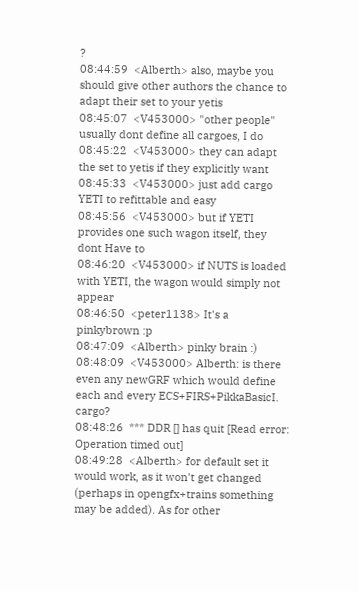?
08:44:59  <Alberth> also, maybe you should give other authors the chance to adapt their set to your yetis
08:45:07  <V453000> "other people" usually dont define all cargoes, I do
08:45:22  <V453000> they can adapt the set to yetis if they explicitly want
08:45:33  <V453000> just add cargo YETI to refittable and easy
08:45:56  <V453000> but if YETI provides one such wagon itself, they dont Have to
08:46:20  <V453000> if NUTS is loaded with YETI, the wagon would simply not appear
08:46:50  <peter1138> It's a pinkybrown :p
08:47:09  <Alberth> pinky brain :)
08:48:09  <V453000> Alberth: is there even any newGRF which would define each and every ECS+FIRS+PikkaBasicI. cargo?
08:48:26  *** DDR [] has quit [Read error: Operation timed out]
08:49:28  <Alberth> for default set it would work, as it won't get changed (perhaps in opengfx+trains something may be added). As for other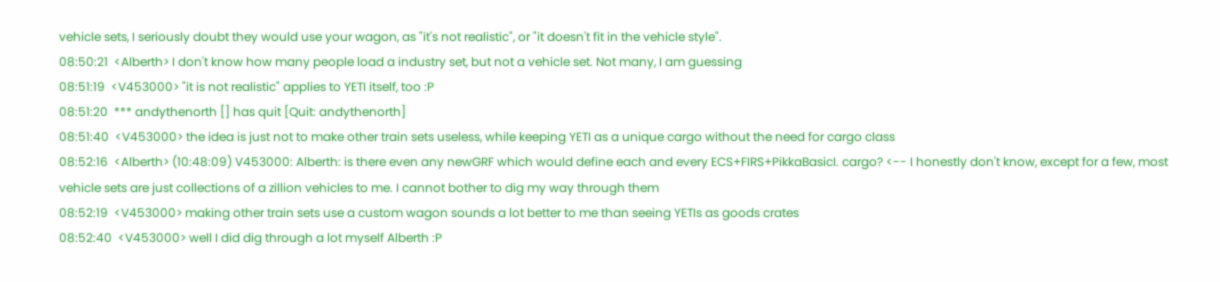vehicle sets, I seriously doubt they would use your wagon, as "it's not realistic", or "it doesn't fit in the vehicle style".
08:50:21  <Alberth> I don't know how many people load a industry set, but not a vehicle set. Not many, I am guessing
08:51:19  <V453000> "it is not realistic" applies to YETI itself, too :P
08:51:20  *** andythenorth [] has quit [Quit: andythenorth]
08:51:40  <V453000> the idea is just not to make other train sets useless, while keeping YETI as a unique cargo without the need for cargo class
08:52:16  <Alberth> (10:48:09) V453000: Alberth: is there even any newGRF which would define each and every ECS+FIRS+PikkaBasicI. cargo? <-- I honestly don't know, except for a few, most vehicle sets are just collections of a zillion vehicles to me. I cannot bother to dig my way through them
08:52:19  <V453000> making other train sets use a custom wagon sounds a lot better to me than seeing YETIs as goods crates
08:52:40  <V453000> well I did dig through a lot myself Alberth :P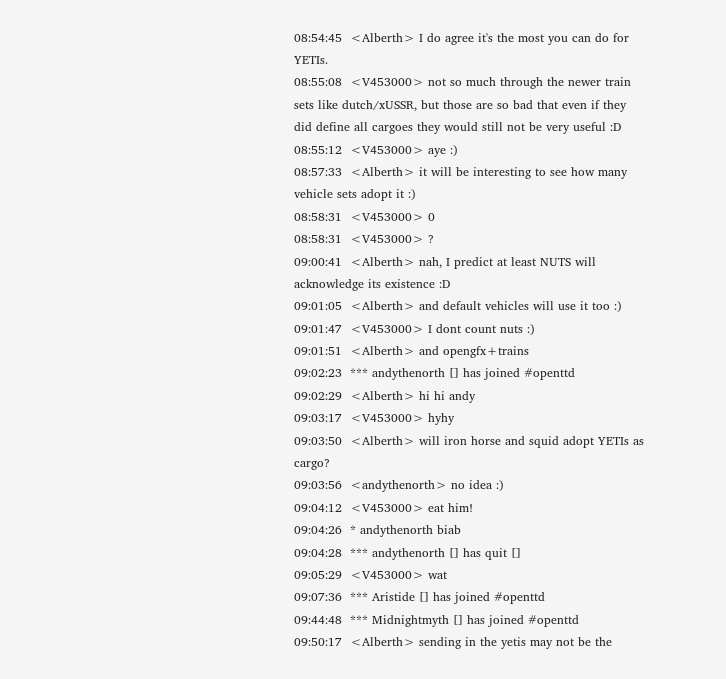08:54:45  <Alberth> I do agree it's the most you can do for YETIs.
08:55:08  <V453000> not so much through the newer train sets like dutch/xUSSR, but those are so bad that even if they did define all cargoes they would still not be very useful :D
08:55:12  <V453000> aye :)
08:57:33  <Alberth> it will be interesting to see how many vehicle sets adopt it :)
08:58:31  <V453000> 0
08:58:31  <V453000> ?
09:00:41  <Alberth> nah, I predict at least NUTS will acknowledge its existence :D
09:01:05  <Alberth> and default vehicles will use it too :)
09:01:47  <V453000> I dont count nuts :)
09:01:51  <Alberth> and opengfx+trains
09:02:23  *** andythenorth [] has joined #openttd
09:02:29  <Alberth> hi hi andy
09:03:17  <V453000> hyhy
09:03:50  <Alberth> will iron horse and squid adopt YETIs as cargo?
09:03:56  <andythenorth> no idea :)
09:04:12  <V453000> eat him!
09:04:26  * andythenorth biab
09:04:28  *** andythenorth [] has quit []
09:05:29  <V453000> wat
09:07:36  *** Aristide [] has joined #openttd
09:44:48  *** Midnightmyth [] has joined #openttd
09:50:17  <Alberth> sending in the yetis may not be the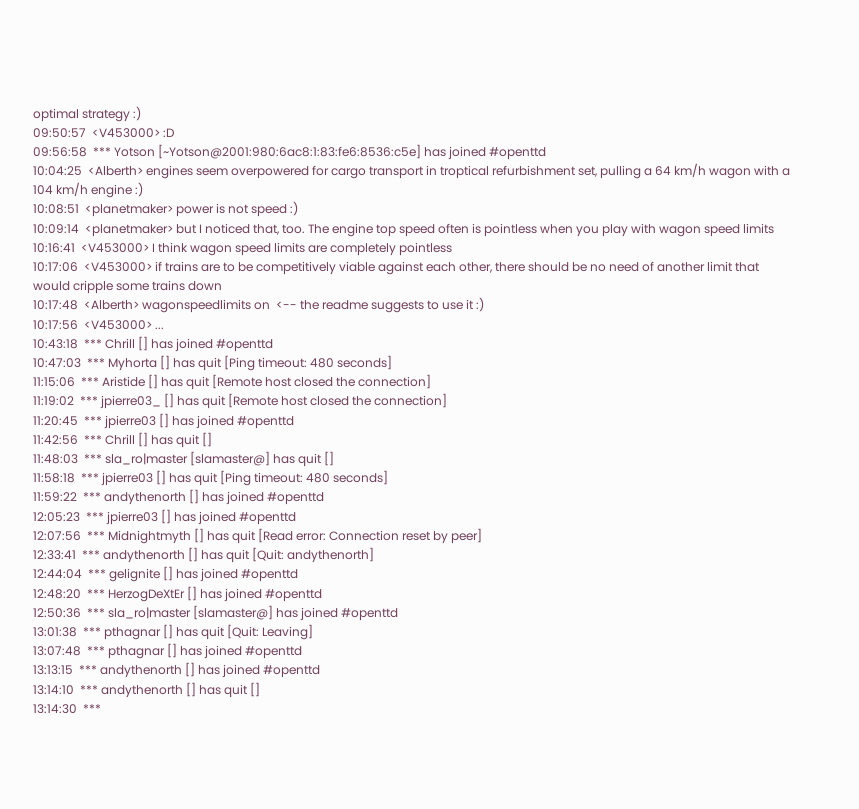optimal strategy :)
09:50:57  <V453000> :D
09:56:58  *** Yotson [~Yotson@2001:980:6ac8:1:83:fe6:8536:c5e] has joined #openttd
10:04:25  <Alberth> engines seem overpowered for cargo transport in troptical refurbishment set, pulling a 64 km/h wagon with a 104 km/h engine :)
10:08:51  <planetmaker> power is not speed :)
10:09:14  <planetmaker> but I noticed that, too. The engine top speed often is pointless when you play with wagon speed limits
10:16:41  <V453000> I think wagon speed limits are completely pointless
10:17:06  <V453000> if trains are to be competitively viable against each other, there should be no need of another limit that would cripple some trains down
10:17:48  <Alberth> wagonspeedlimits on  <-- the readme suggests to use it :)
10:17:56  <V453000> ...
10:43:18  *** Chrill [] has joined #openttd
10:47:03  *** Myhorta [] has quit [Ping timeout: 480 seconds]
11:15:06  *** Aristide [] has quit [Remote host closed the connection]
11:19:02  *** jpierre03_ [] has quit [Remote host closed the connection]
11:20:45  *** jpierre03 [] has joined #openttd
11:42:56  *** Chrill [] has quit []
11:48:03  *** sla_ro|master [slamaster@] has quit []
11:58:18  *** jpierre03 [] has quit [Ping timeout: 480 seconds]
11:59:22  *** andythenorth [] has joined #openttd
12:05:23  *** jpierre03 [] has joined #openttd
12:07:56  *** Midnightmyth [] has quit [Read error: Connection reset by peer]
12:33:41  *** andythenorth [] has quit [Quit: andythenorth]
12:44:04  *** gelignite [] has joined #openttd
12:48:20  *** HerzogDeXtEr [] has joined #openttd
12:50:36  *** sla_ro|master [slamaster@] has joined #openttd
13:01:38  *** pthagnar [] has quit [Quit: Leaving]
13:07:48  *** pthagnar [] has joined #openttd
13:13:15  *** andythenorth [] has joined #openttd
13:14:10  *** andythenorth [] has quit []
13:14:30  ***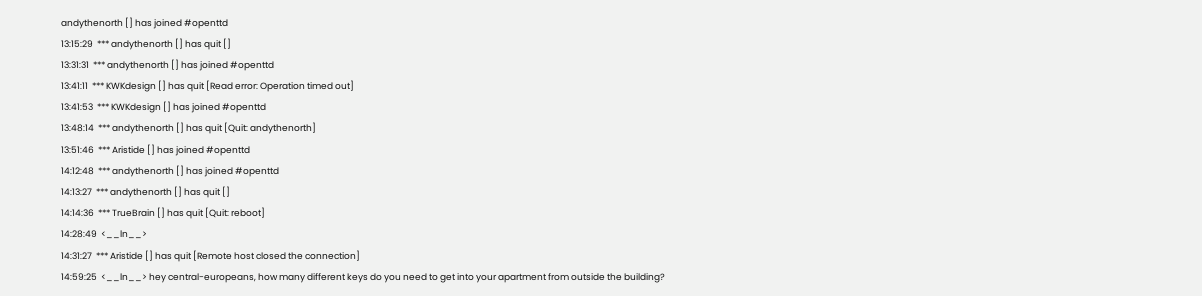andythenorth [] has joined #openttd
13:15:29  *** andythenorth [] has quit []
13:31:31  *** andythenorth [] has joined #openttd
13:41:11  *** KWKdesign [] has quit [Read error: Operation timed out]
13:41:53  *** KWKdesign [] has joined #openttd
13:48:14  *** andythenorth [] has quit [Quit: andythenorth]
13:51:46  *** Aristide [] has joined #openttd
14:12:48  *** andythenorth [] has joined #openttd
14:13:27  *** andythenorth [] has quit []
14:14:36  *** TrueBrain [] has quit [Quit: reboot]
14:28:49  <__ln__>
14:31:27  *** Aristide [] has quit [Remote host closed the connection]
14:59:25  <__ln__> hey central-europeans, how many different keys do you need to get into your apartment from outside the building?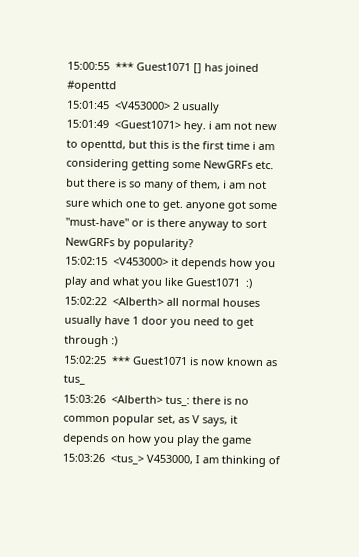15:00:55  *** Guest1071 [] has joined #openttd
15:01:45  <V453000> 2 usually
15:01:49  <Guest1071> hey. i am not new to openttd, but this is the first time i am considering getting some NewGRFs etc. but there is so many of them, i am not sure which one to get. anyone got some "must-have" or is there anyway to sort NewGRFs by popularity?
15:02:15  <V453000> it depends how you play and what you like Guest1071  :)
15:02:22  <Alberth> all normal houses usually have 1 door you need to get through :)
15:02:25  *** Guest1071 is now known as tus_
15:03:26  <Alberth> tus_: there is no common popular set, as V says, it depends on how you play the game
15:03:26  <tus_> V453000, I am thinking of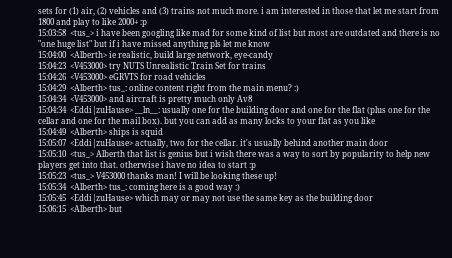sets for (1) air, (2) vehicles and (3) trains not much more. i am interested in those that let me start from 1800 and play to like 2000+ :p
15:03:58  <tus_> i have been googling like mad for some kind of list but most are outdated and there is no "one huge list" but if i have missed anything pls let me know
15:04:00  <Alberth> ie realistic, build large network, eye-candy
15:04:23  <V453000> try NUTS Unrealistic Train Set for trains
15:04:26  <V453000> eGRVTS for road vehicles
15:04:29  <Alberth> tus_: online content right from the main menu? :)
15:04:34  <V453000> and aircraft is pretty much only Av8
15:04:34  <Eddi|zuHause> __ln__: usually one for the building door and one for the flat (plus one for the cellar and one for the mail box). but you can add as many locks to your flat as you like
15:04:49  <Alberth> ships is squid
15:05:07  <Eddi|zuHause> actually, two for the cellar. it's usually behind another main door
15:05:10  <tus_> Alberth that list is genius but i wish there was a way to sort by popularity to help new players get into that. otherwise i have no idea to start :p
15:05:23  <tus_> V453000 thanks man! I will be looking these up!
15:05:34  <Alberth> tus_: coming here is a good way :)
15:05:45  <Eddi|zuHause> which may or may not use the same key as the building door
15:06:15  <Alberth> but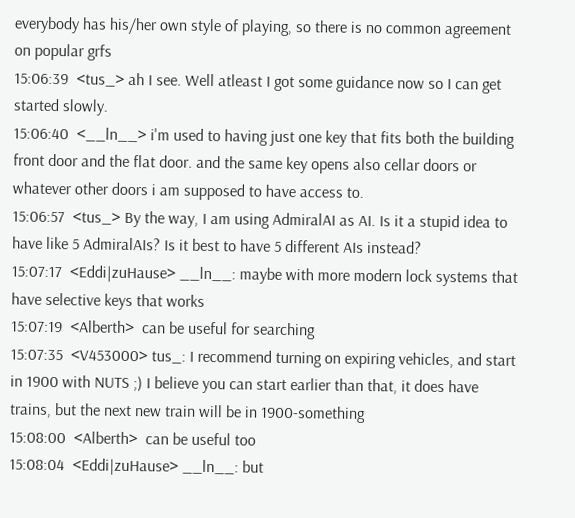everybody has his/her own style of playing, so there is no common agreement on popular grfs
15:06:39  <tus_> ah I see. Well atleast I got some guidance now so I can get started slowly.
15:06:40  <__ln__> i'm used to having just one key that fits both the building front door and the flat door. and the same key opens also cellar doors or whatever other doors i am supposed to have access to.
15:06:57  <tus_> By the way, I am using AdmiralAI as AI. Is it a stupid idea to have like 5 AdmiralAIs? Is it best to have 5 different AIs instead?
15:07:17  <Eddi|zuHause> __ln__: maybe with more modern lock systems that have selective keys that works
15:07:19  <Alberth>  can be useful for searching
15:07:35  <V453000> tus_: I recommend turning on expiring vehicles, and start in 1900 with NUTS ;) I believe you can start earlier than that, it does have trains, but the next new train will be in 1900-something
15:08:00  <Alberth>  can be useful too
15:08:04  <Eddi|zuHause> __ln__: but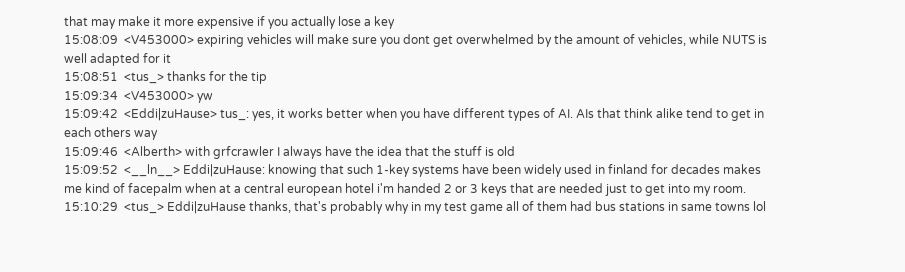that may make it more expensive if you actually lose a key
15:08:09  <V453000> expiring vehicles will make sure you dont get overwhelmed by the amount of vehicles, while NUTS is well adapted for it
15:08:51  <tus_> thanks for the tip
15:09:34  <V453000> yw
15:09:42  <Eddi|zuHause> tus_: yes, it works better when you have different types of AI. AIs that think alike tend to get in each others way
15:09:46  <Alberth> with grfcrawler I always have the idea that the stuff is old
15:09:52  <__ln__> Eddi|zuHause: knowing that such 1-key systems have been widely used in finland for decades makes me kind of facepalm when at a central european hotel i'm handed 2 or 3 keys that are needed just to get into my room.
15:10:29  <tus_> Eddi|zuHause thanks, that's probably why in my test game all of them had bus stations in same towns lol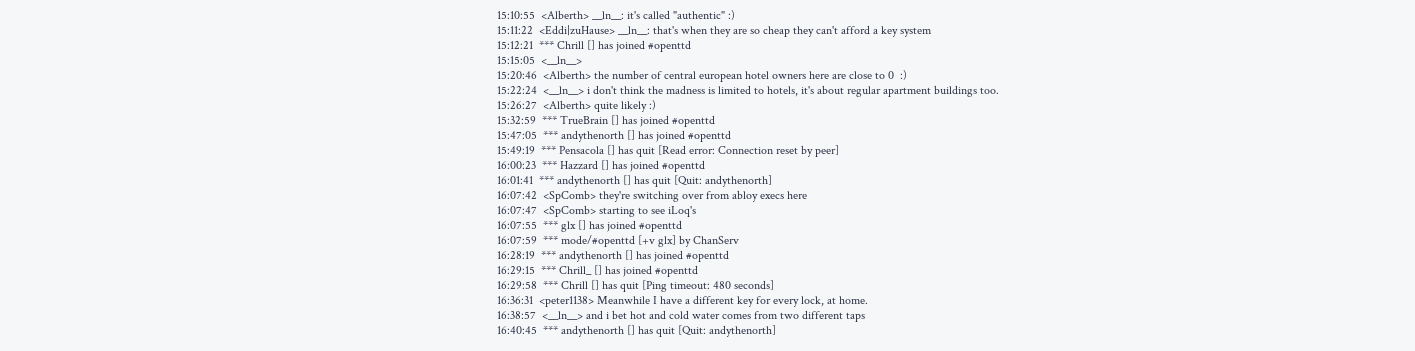15:10:55  <Alberth> __ln__: it's called "authentic" :)
15:11:22  <Eddi|zuHause> __ln__: that's when they are so cheap they can't afford a key system
15:12:21  *** Chrill [] has joined #openttd
15:15:05  <__ln__>
15:20:46  <Alberth> the number of central european hotel owners here are close to 0  :)
15:22:24  <__ln__> i don't think the madness is limited to hotels, it's about regular apartment buildings too.
15:26:27  <Alberth> quite likely :)
15:32:59  *** TrueBrain [] has joined #openttd
15:47:05  *** andythenorth [] has joined #openttd
15:49:19  *** Pensacola [] has quit [Read error: Connection reset by peer]
16:00:23  *** Hazzard [] has joined #openttd
16:01:41  *** andythenorth [] has quit [Quit: andythenorth]
16:07:42  <SpComb> they're switching over from abloy execs here
16:07:47  <SpComb> starting to see iLoq's
16:07:55  *** glx [] has joined #openttd
16:07:59  *** mode/#openttd [+v glx] by ChanServ
16:28:19  *** andythenorth [] has joined #openttd
16:29:15  *** Chrill_ [] has joined #openttd
16:29:58  *** Chrill [] has quit [Ping timeout: 480 seconds]
16:36:31  <peter1138> Meanwhile I have a different key for every lock, at home.
16:38:57  <__ln__> and i bet hot and cold water comes from two different taps
16:40:45  *** andythenorth [] has quit [Quit: andythenorth]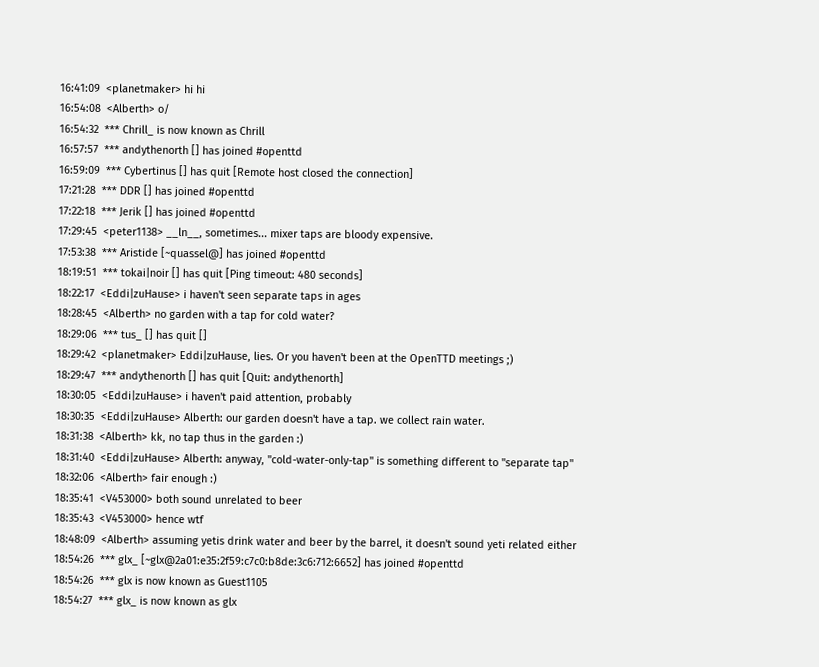16:41:09  <planetmaker> hi hi
16:54:08  <Alberth> o/
16:54:32  *** Chrill_ is now known as Chrill
16:57:57  *** andythenorth [] has joined #openttd
16:59:09  *** Cybertinus [] has quit [Remote host closed the connection]
17:21:28  *** DDR [] has joined #openttd
17:22:18  *** Jerik [] has joined #openttd
17:29:45  <peter1138> __ln__, sometimes... mixer taps are bloody expensive.
17:53:38  *** Aristide [~quassel@] has joined #openttd
18:19:51  *** tokai|noir [] has quit [Ping timeout: 480 seconds]
18:22:17  <Eddi|zuHause> i haven't seen separate taps in ages
18:28:45  <Alberth> no garden with a tap for cold water?
18:29:06  *** tus_ [] has quit []
18:29:42  <planetmaker> Eddi|zuHause, lies. Or you haven't been at the OpenTTD meetings ;)
18:29:47  *** andythenorth [] has quit [Quit: andythenorth]
18:30:05  <Eddi|zuHause> i haven't paid attention, probably
18:30:35  <Eddi|zuHause> Alberth: our garden doesn't have a tap. we collect rain water.
18:31:38  <Alberth> kk, no tap thus in the garden :)
18:31:40  <Eddi|zuHause> Alberth: anyway, "cold-water-only-tap" is something different to "separate tap"
18:32:06  <Alberth> fair enough :)
18:35:41  <V453000> both sound unrelated to beer
18:35:43  <V453000> hence wtf
18:48:09  <Alberth> assuming yetis drink water and beer by the barrel, it doesn't sound yeti related either
18:54:26  *** glx_ [~glx@2a01:e35:2f59:c7c0:b8de:3c6:712:6652] has joined #openttd
18:54:26  *** glx is now known as Guest1105
18:54:27  *** glx_ is now known as glx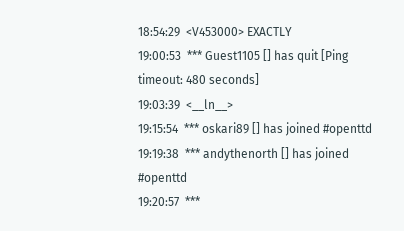18:54:29  <V453000> EXACTLY
19:00:53  *** Guest1105 [] has quit [Ping timeout: 480 seconds]
19:03:39  <__ln__>
19:15:54  *** oskari89 [] has joined #openttd
19:19:38  *** andythenorth [] has joined #openttd
19:20:57  ***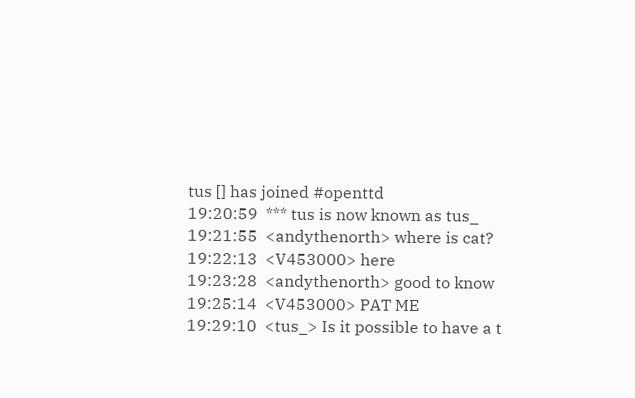tus [] has joined #openttd
19:20:59  *** tus is now known as tus_
19:21:55  <andythenorth> where is cat?
19:22:13  <V453000> here
19:23:28  <andythenorth> good to know
19:25:14  <V453000> PAT ME
19:29:10  <tus_> Is it possible to have a t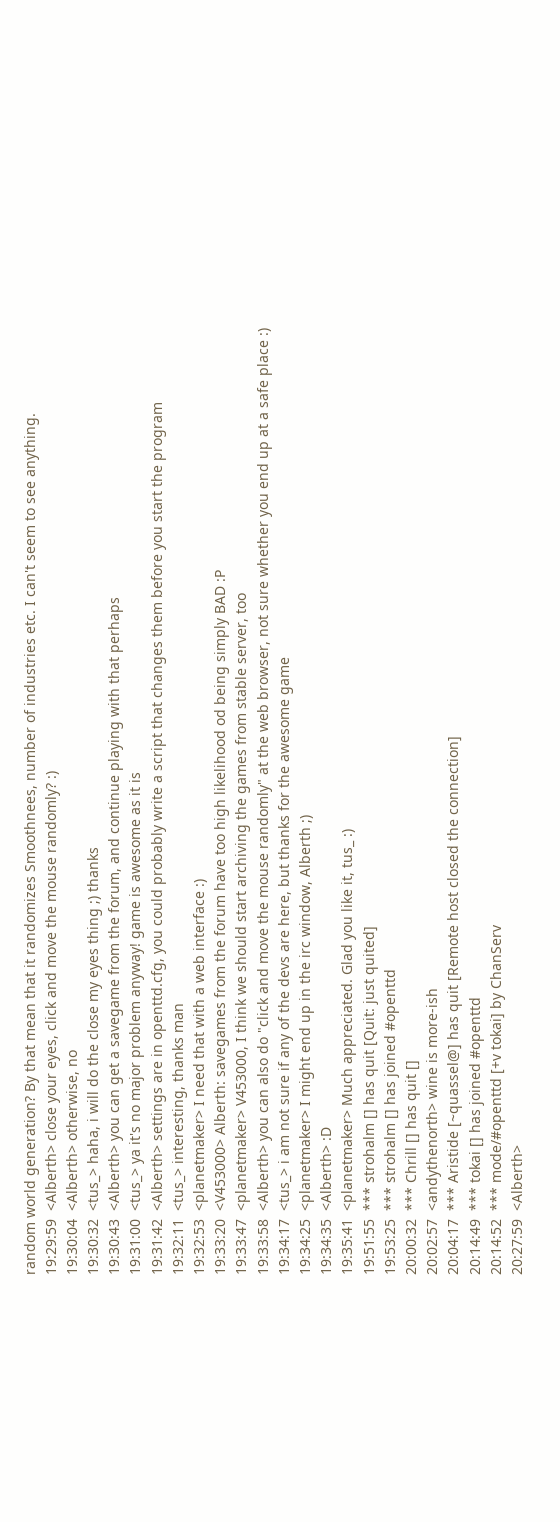random world generation? By that mean that it randomizes Smoothnees, number of industries etc. I can't seem to see anything.
19:29:59  <Alberth> close your eyes, click and move the mouse randomly? :)
19:30:04  <Alberth> otherwise, no
19:30:32  <tus_> haha, i will do the close my eyes thing ;) thanks
19:30:43  <Alberth> you can get a savegame from the forum, and continue playing with that perhaps
19:31:00  <tus_> ya it's no major problem anyway! game is awesome as it is
19:31:42  <Alberth> settings are in openttd.cfg, you could probably write a script that changes them before you start the program
19:32:11  <tus_> interesting, thanks man
19:32:53  <planetmaker> I need that with a web interface :)
19:33:20  <V453000> Alberth: savegames from the forum have too high likelihood od being simply BAD :P
19:33:47  <planetmaker> V453000, I think we should start archiving the games from stable server, too
19:33:58  <Alberth> you can also do "click and move the mouse randomly" at the web browser, not sure whether you end up at a safe place :)
19:34:17  <tus_> i am not sure if any of the devs are here, but thanks for the awesome game
19:34:25  <planetmaker> I might end up in the irc window, Alberth ;)
19:34:35  <Alberth> :D
19:35:41  <planetmaker> Much appreciated. Glad you like it, tus_ :)
19:51:55  *** strohalm [] has quit [Quit: just quited]
19:53:25  *** strohalm [] has joined #openttd
20:00:32  *** Chrill [] has quit []
20:02:57  <andythenorth> wine is more-ish
20:04:17  *** Aristide [~quassel@] has quit [Remote host closed the connection]
20:14:49  *** tokai [] has joined #openttd
20:14:52  *** mode/#openttd [+v tokai] by ChanServ
20:27:59  <Alberth>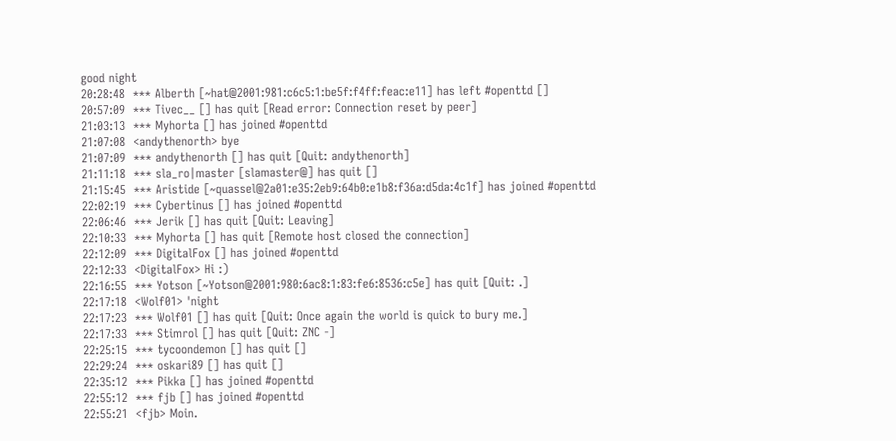good night
20:28:48  *** Alberth [~hat@2001:981:c6c5:1:be5f:f4ff:feac:e11] has left #openttd []
20:57:09  *** Tivec__ [] has quit [Read error: Connection reset by peer]
21:03:13  *** Myhorta [] has joined #openttd
21:07:08  <andythenorth> bye
21:07:09  *** andythenorth [] has quit [Quit: andythenorth]
21:11:18  *** sla_ro|master [slamaster@] has quit []
21:15:45  *** Aristide [~quassel@2a01:e35:2eb9:64b0:e1b8:f36a:d5da:4c1f] has joined #openttd
22:02:19  *** Cybertinus [] has joined #openttd
22:06:46  *** Jerik [] has quit [Quit: Leaving]
22:10:33  *** Myhorta [] has quit [Remote host closed the connection]
22:12:09  *** DigitalFox [] has joined #openttd
22:12:33  <DigitalFox> Hi :)
22:16:55  *** Yotson [~Yotson@2001:980:6ac8:1:83:fe6:8536:c5e] has quit [Quit: .]
22:17:18  <Wolf01> 'night
22:17:23  *** Wolf01 [] has quit [Quit: Once again the world is quick to bury me.]
22:17:33  *** Stimrol [] has quit [Quit: ZNC -]
22:25:15  *** tycoondemon [] has quit []
22:29:24  *** oskari89 [] has quit []
22:35:12  *** Pikka [] has joined #openttd
22:55:12  *** fjb [] has joined #openttd
22:55:21  <fjb> Moin.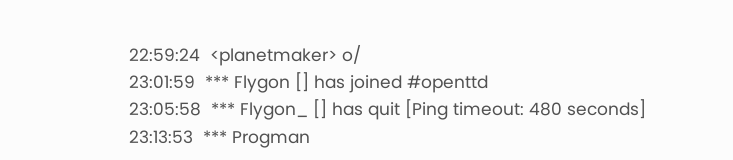22:59:24  <planetmaker> o/
23:01:59  *** Flygon [] has joined #openttd
23:05:58  *** Flygon_ [] has quit [Ping timeout: 480 seconds]
23:13:53  *** Progman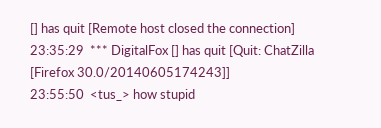[] has quit [Remote host closed the connection]
23:35:29  *** DigitalFox [] has quit [Quit: ChatZilla [Firefox 30.0/20140605174243]]
23:55:50  <tus_> how stupid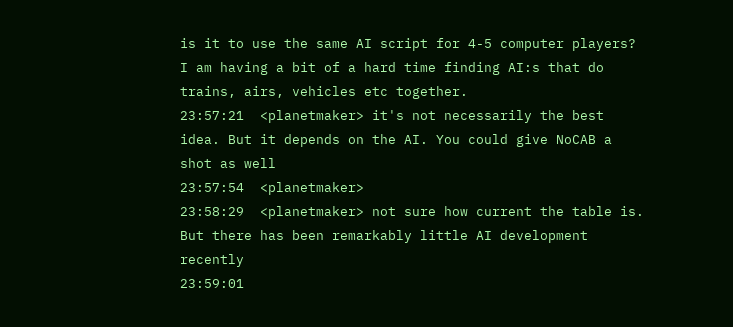is it to use the same AI script for 4-5 computer players? I am having a bit of a hard time finding AI:s that do trains, airs, vehicles etc together.
23:57:21  <planetmaker> it's not necessarily the best idea. But it depends on the AI. You could give NoCAB a shot as well
23:57:54  <planetmaker>
23:58:29  <planetmaker> not sure how current the table is. But there has been remarkably little AI development recently
23:59:01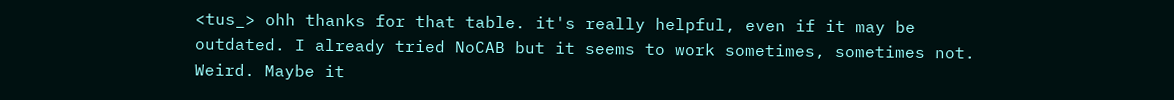<tus_> ohh thanks for that table. it's really helpful, even if it may be outdated. I already tried NoCAB but it seems to work sometimes, sometimes not. Weird. Maybe it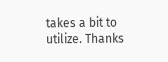takes a bit to utilize. Thanks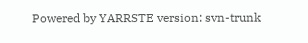Powered by YARRSTE version: svn-trunk